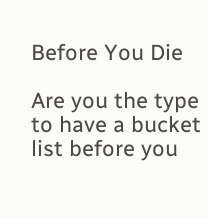Before You Die

Are you the type to have a bucket list before you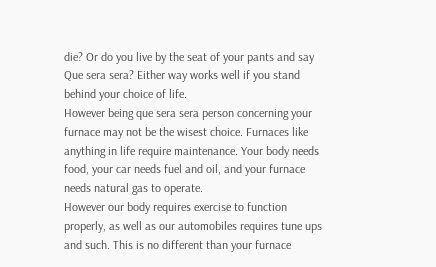die? Or do you live by the seat of your pants and say Que sera sera? Either way works well if you stand behind your choice of life.
However being que sera sera person concerning your furnace may not be the wisest choice. Furnaces like anything in life require maintenance. Your body needs food, your car needs fuel and oil, and your furnace needs natural gas to operate.
However our body requires exercise to function properly, as well as our automobiles requires tune ups and such. This is no different than your furnace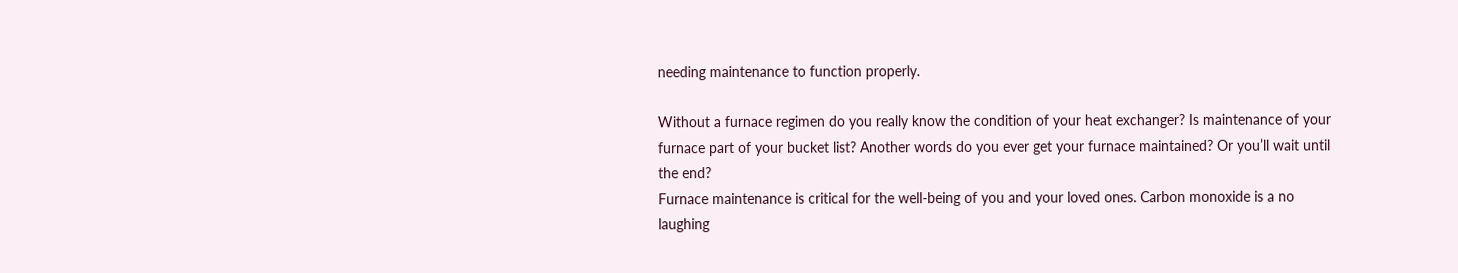needing maintenance to function properly.

Without a furnace regimen do you really know the condition of your heat exchanger? Is maintenance of your furnace part of your bucket list? Another words do you ever get your furnace maintained? Or you’ll wait until the end?
Furnace maintenance is critical for the well-being of you and your loved ones. Carbon monoxide is a no laughing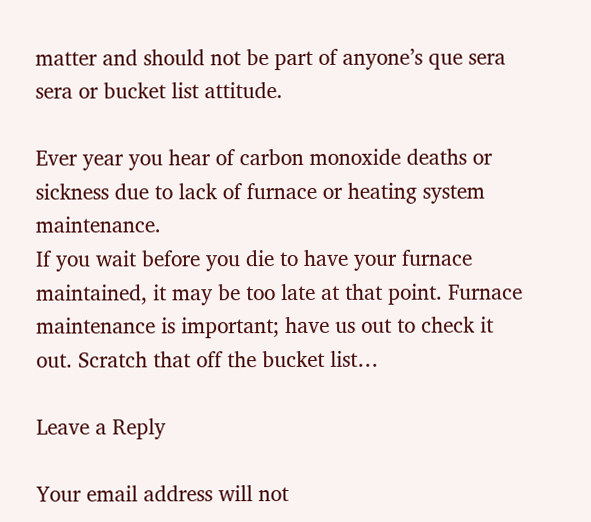matter and should not be part of anyone’s que sera sera or bucket list attitude.

Ever year you hear of carbon monoxide deaths or sickness due to lack of furnace or heating system maintenance.
If you wait before you die to have your furnace maintained, it may be too late at that point. Furnace maintenance is important; have us out to check it out. Scratch that off the bucket list…

Leave a Reply

Your email address will not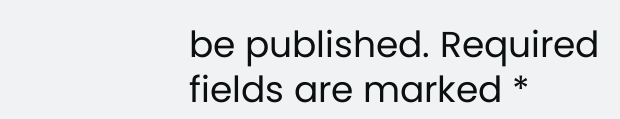be published. Required fields are marked *